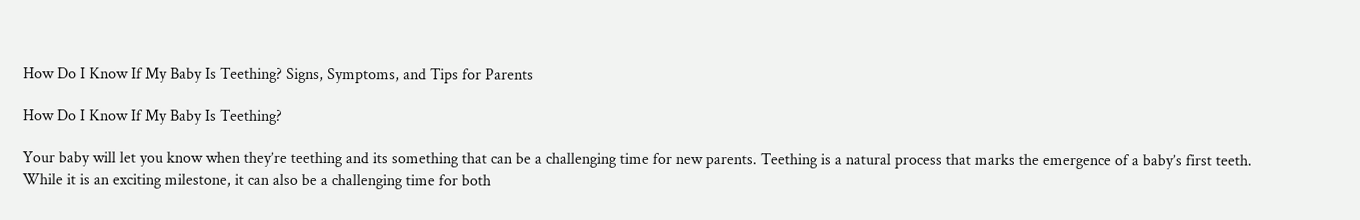How Do I Know If My Baby Is Teething? Signs, Symptoms, and Tips for Parents

How Do I Know If My Baby Is Teething?

Your baby will let you know when they’re teething and its something that can be a challenging time for new parents. Teething is a natural process that marks the emergence of a baby’s first teeth. While it is an exciting milestone, it can also be a challenging time for both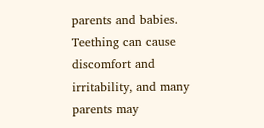parents and babies. Teething can cause discomfort and irritability, and many parents may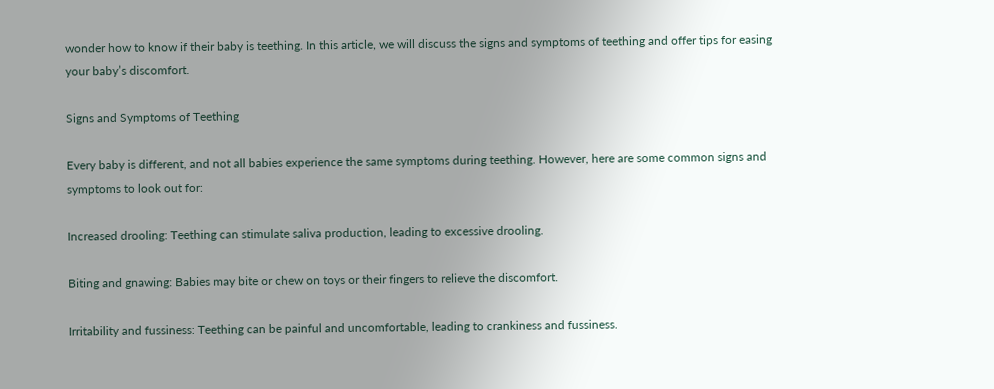wonder how to know if their baby is teething. In this article, we will discuss the signs and symptoms of teething and offer tips for easing your baby’s discomfort.

Signs and Symptoms of Teething

Every baby is different, and not all babies experience the same symptoms during teething. However, here are some common signs and symptoms to look out for:

Increased drooling: Teething can stimulate saliva production, leading to excessive drooling.

Biting and gnawing: Babies may bite or chew on toys or their fingers to relieve the discomfort.

Irritability and fussiness: Teething can be painful and uncomfortable, leading to crankiness and fussiness.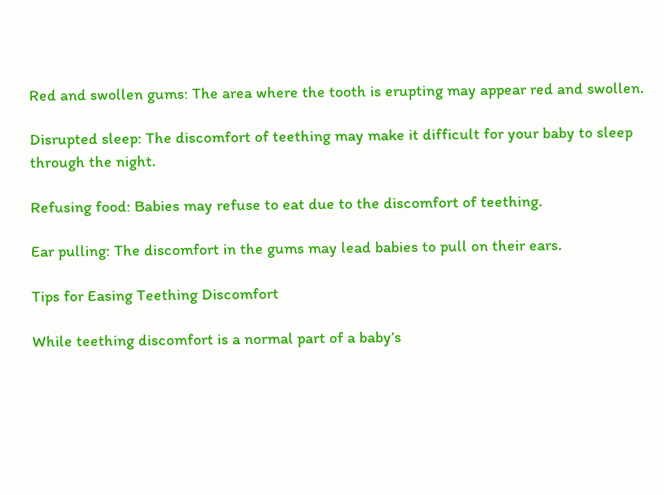Red and swollen gums: The area where the tooth is erupting may appear red and swollen.

Disrupted sleep: The discomfort of teething may make it difficult for your baby to sleep through the night.

Refusing food: Babies may refuse to eat due to the discomfort of teething.

Ear pulling: The discomfort in the gums may lead babies to pull on their ears.

Tips for Easing Teething Discomfort

While teething discomfort is a normal part of a baby’s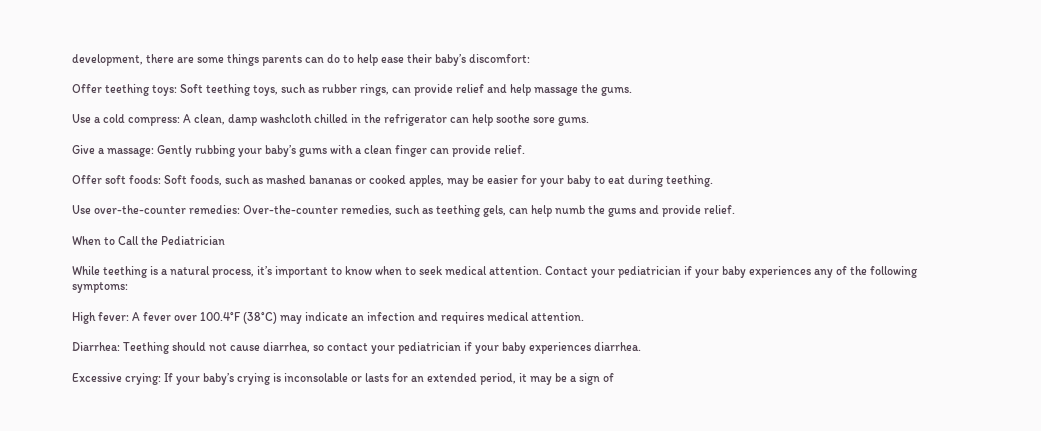development, there are some things parents can do to help ease their baby’s discomfort:

Offer teething toys: Soft teething toys, such as rubber rings, can provide relief and help massage the gums.

Use a cold compress: A clean, damp washcloth chilled in the refrigerator can help soothe sore gums.

Give a massage: Gently rubbing your baby’s gums with a clean finger can provide relief.

Offer soft foods: Soft foods, such as mashed bananas or cooked apples, may be easier for your baby to eat during teething.

Use over-the-counter remedies: Over-the-counter remedies, such as teething gels, can help numb the gums and provide relief.

When to Call the Pediatrician

While teething is a natural process, it’s important to know when to seek medical attention. Contact your pediatrician if your baby experiences any of the following symptoms:

High fever: A fever over 100.4°F (38°C) may indicate an infection and requires medical attention.

Diarrhea: Teething should not cause diarrhea, so contact your pediatrician if your baby experiences diarrhea.

Excessive crying: If your baby’s crying is inconsolable or lasts for an extended period, it may be a sign of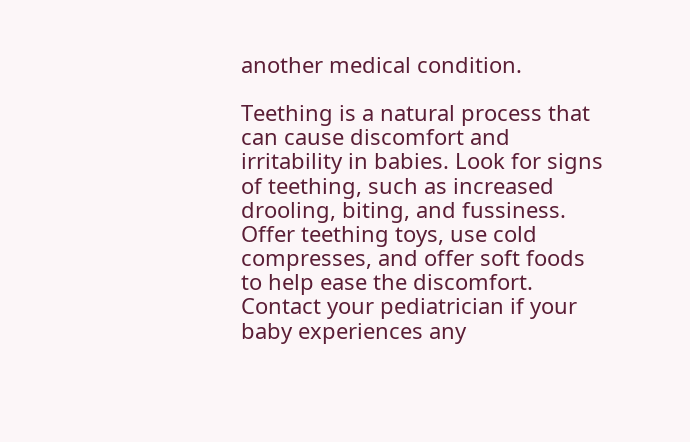another medical condition.

Teething is a natural process that can cause discomfort and irritability in babies. Look for signs of teething, such as increased drooling, biting, and fussiness. Offer teething toys, use cold compresses, and offer soft foods to help ease the discomfort. Contact your pediatrician if your baby experiences any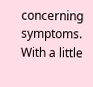concerning symptoms. With a little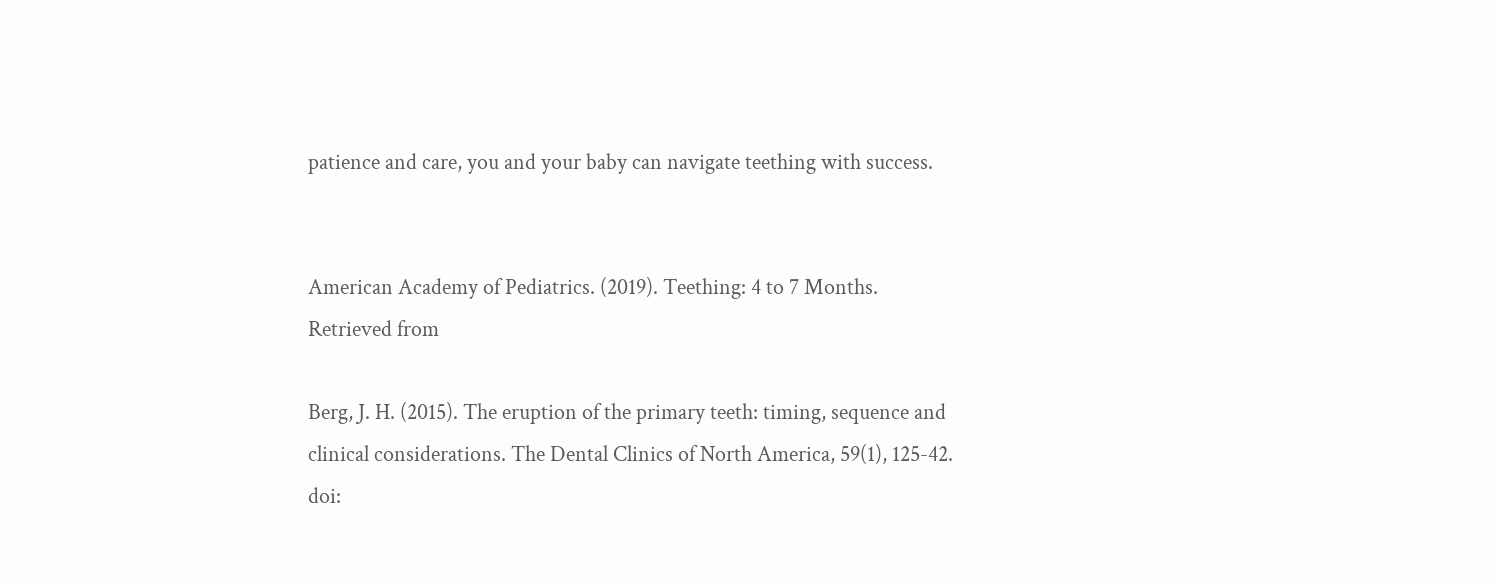patience and care, you and your baby can navigate teething with success.


American Academy of Pediatrics. (2019). Teething: 4 to 7 Months. Retrieved from

Berg, J. H. (2015). The eruption of the primary teeth: timing, sequence and clinical considerations. The Dental Clinics of North America, 59(1), 125-42. doi: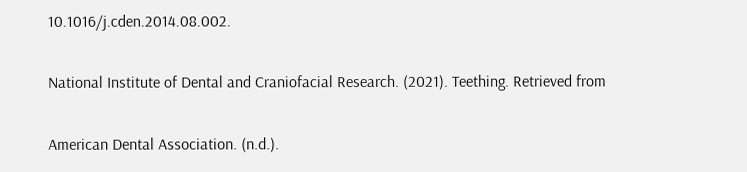10.1016/j.cden.2014.08.002.

National Institute of Dental and Craniofacial Research. (2021). Teething. Retrieved from

American Dental Association. (n.d.).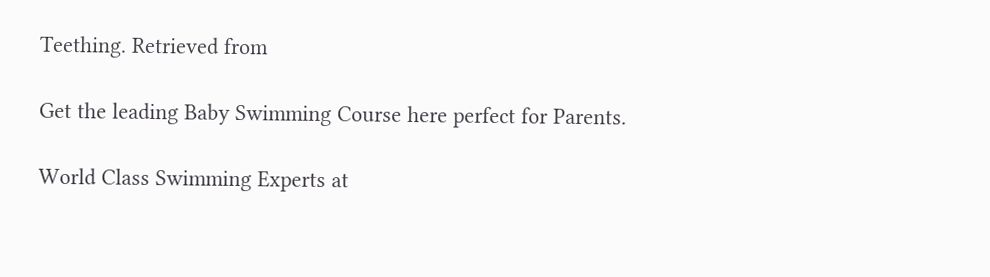Teething. Retrieved from

Get the leading Baby Swimming Course here perfect for Parents.

World Class Swimming Experts at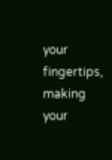your fingertips, making your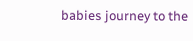babies journey to the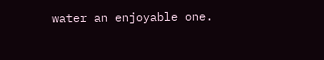water an enjoyable one.